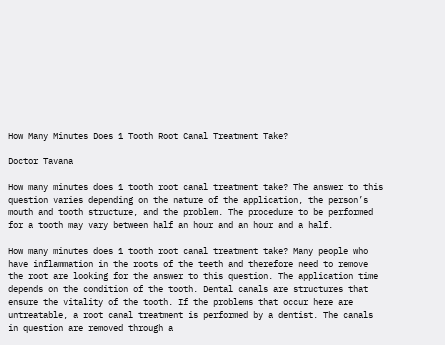How Many Minutes Does 1 Tooth Root Canal Treatment Take?

Doctor Tavana

How many minutes does 1 tooth root canal treatment take? The answer to this question varies depending on the nature of the application, the person’s mouth and tooth structure, and the problem. The procedure to be performed for a tooth may vary between half an hour and an hour and a half.

How many minutes does 1 tooth root canal treatment take? Many people who have inflammation in the roots of the teeth and therefore need to remove the root are looking for the answer to this question. The application time depends on the condition of the tooth. Dental canals are structures that ensure the vitality of the tooth. If the problems that occur here are untreatable, a root canal treatment is performed by a dentist. The canals in question are removed through a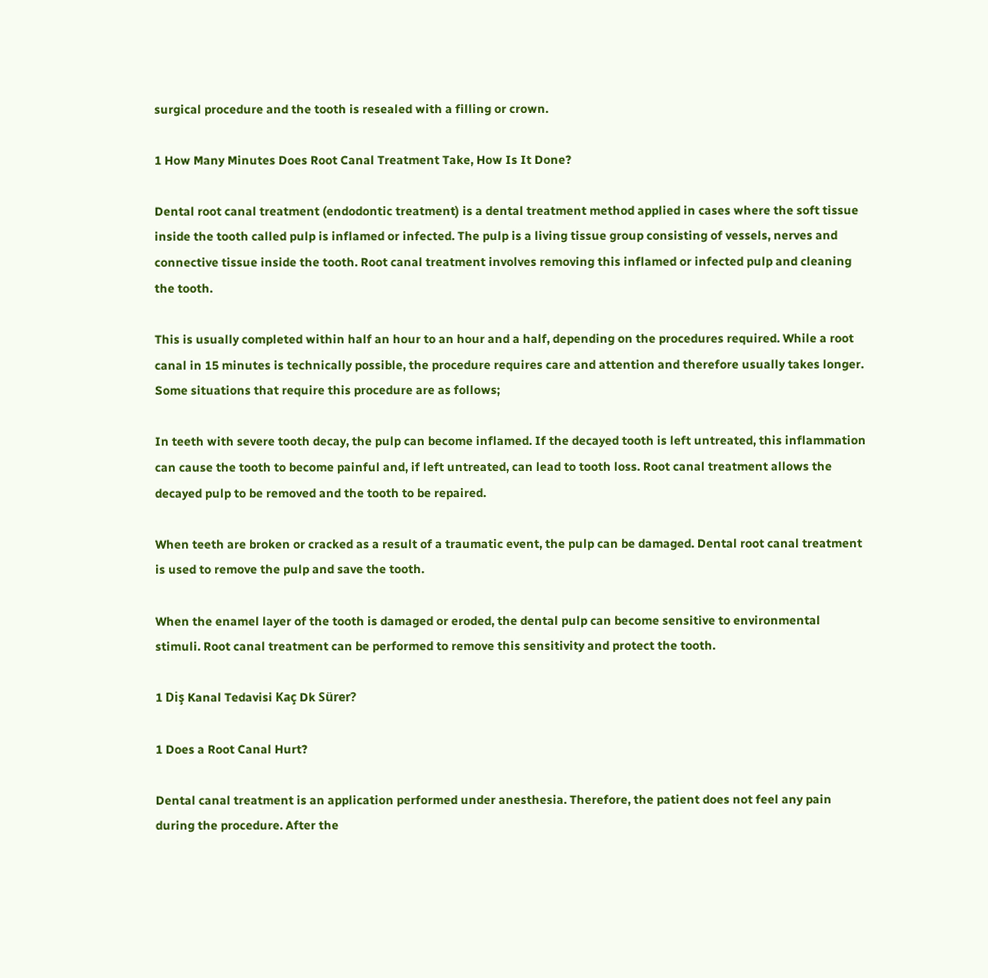surgical procedure and the tooth is resealed with a filling or crown.

1 How Many Minutes Does Root Canal Treatment Take, How Is It Done?

Dental root canal treatment (endodontic treatment) is a dental treatment method applied in cases where the soft tissue inside the tooth called pulp is inflamed or infected. The pulp is a living tissue group consisting of vessels, nerves and connective tissue inside the tooth. Root canal treatment involves removing this inflamed or infected pulp and cleaning the tooth.

This is usually completed within half an hour to an hour and a half, depending on the procedures required. While a root canal in 15 minutes is technically possible, the procedure requires care and attention and therefore usually takes longer. Some situations that require this procedure are as follows;

In teeth with severe tooth decay, the pulp can become inflamed. If the decayed tooth is left untreated, this inflammation can cause the tooth to become painful and, if left untreated, can lead to tooth loss. Root canal treatment allows the decayed pulp to be removed and the tooth to be repaired.

When teeth are broken or cracked as a result of a traumatic event, the pulp can be damaged. Dental root canal treatment is used to remove the pulp and save the tooth.

When the enamel layer of the tooth is damaged or eroded, the dental pulp can become sensitive to environmental stimuli. Root canal treatment can be performed to remove this sensitivity and protect the tooth.

1 Diş Kanal Tedavisi Kaç Dk Sürer?

1 Does a Root Canal Hurt?

Dental canal treatment is an application performed under anesthesia. Therefore, the patient does not feel any pain during the procedure. After the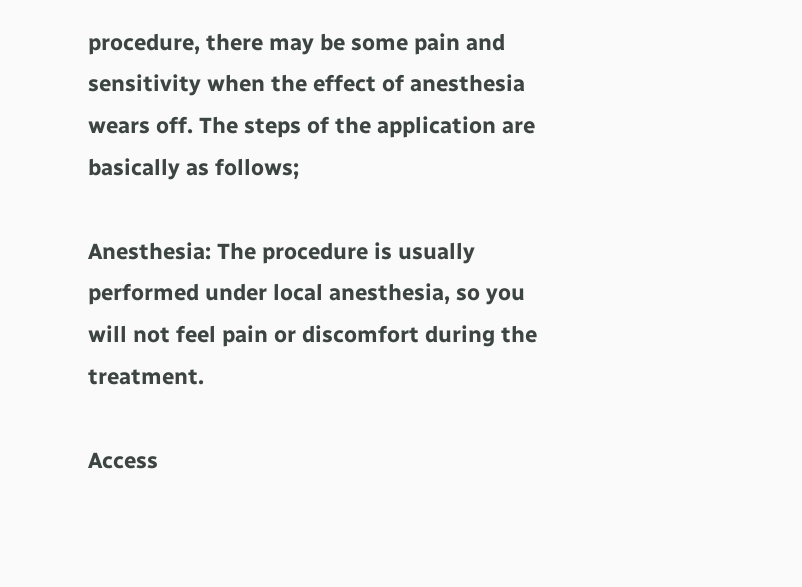procedure, there may be some pain and sensitivity when the effect of anesthesia wears off. The steps of the application are basically as follows;

Anesthesia: The procedure is usually performed under local anesthesia, so you will not feel pain or discomfort during the treatment.

Access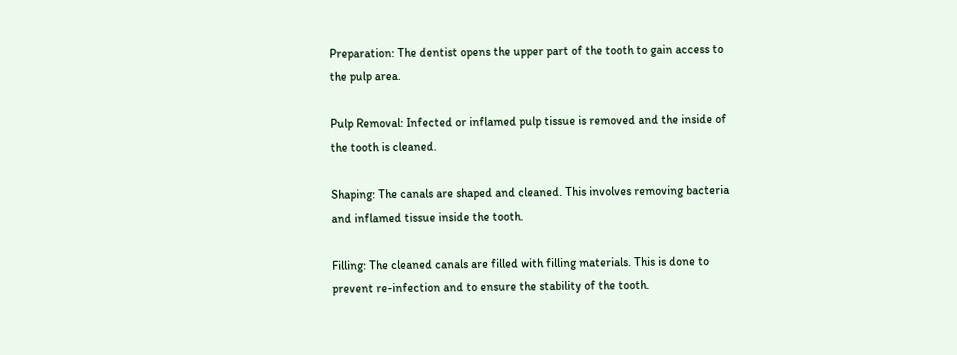Preparation: The dentist opens the upper part of the tooth to gain access to the pulp area.

Pulp Removal: Infected or inflamed pulp tissue is removed and the inside of the tooth is cleaned.

Shaping: The canals are shaped and cleaned. This involves removing bacteria and inflamed tissue inside the tooth.

Filling: The cleaned canals are filled with filling materials. This is done to prevent re-infection and to ensure the stability of the tooth.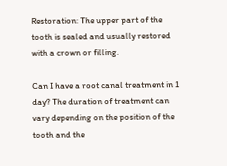Restoration: The upper part of the tooth is sealed and usually restored with a crown or filling.

Can I have a root canal treatment in 1 day? The duration of treatment can vary depending on the position of the tooth and the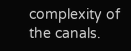complexity of the canals.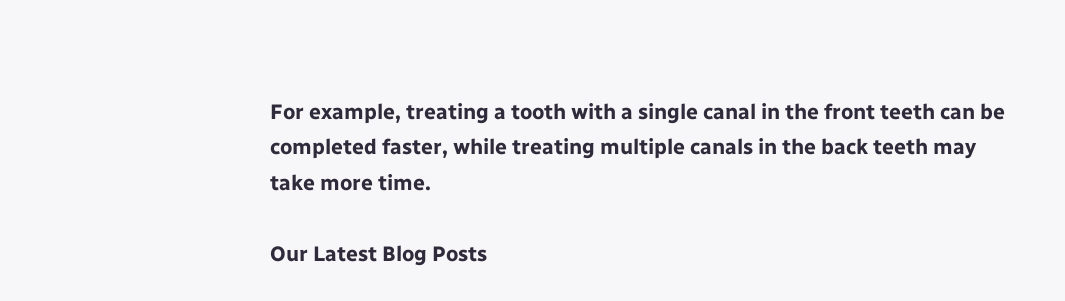For example, treating a tooth with a single canal in the front teeth can be completed faster, while treating multiple canals in the back teeth may take more time.

Our Latest Blog Posts